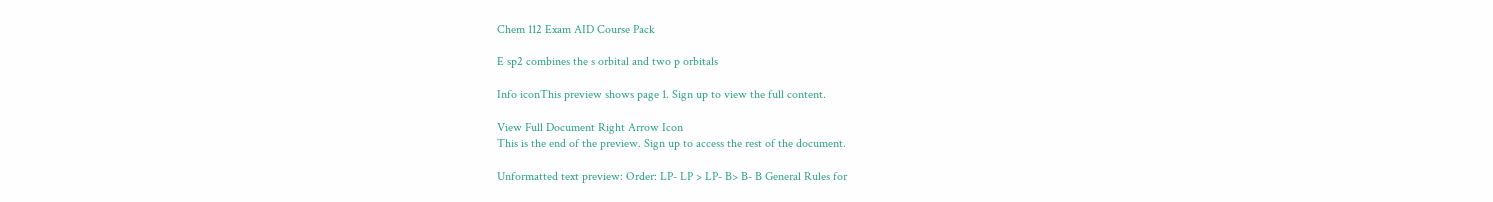Chem 112 Exam AID Course Pack

E sp2 combines the s orbital and two p orbitals

Info iconThis preview shows page 1. Sign up to view the full content.

View Full Document Right Arrow Icon
This is the end of the preview. Sign up to access the rest of the document.

Unformatted text preview: Order: LP- LP > LP- B> B- B General Rules for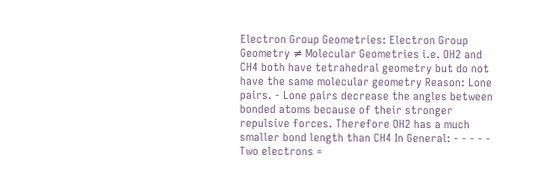Electron Group Geometries: Electron Group Geometry ≠ Molecular Geometries i.e. OH2 and CH4 both have tetrahedral geometry but do not have the same molecular geometry Reason: Lone pairs. - Lone pairs decrease the angles between bonded atoms because of their stronger repulsive forces. Therefore OH2 has a much smaller bond length than CH4 In General: - - - - - Two electrons =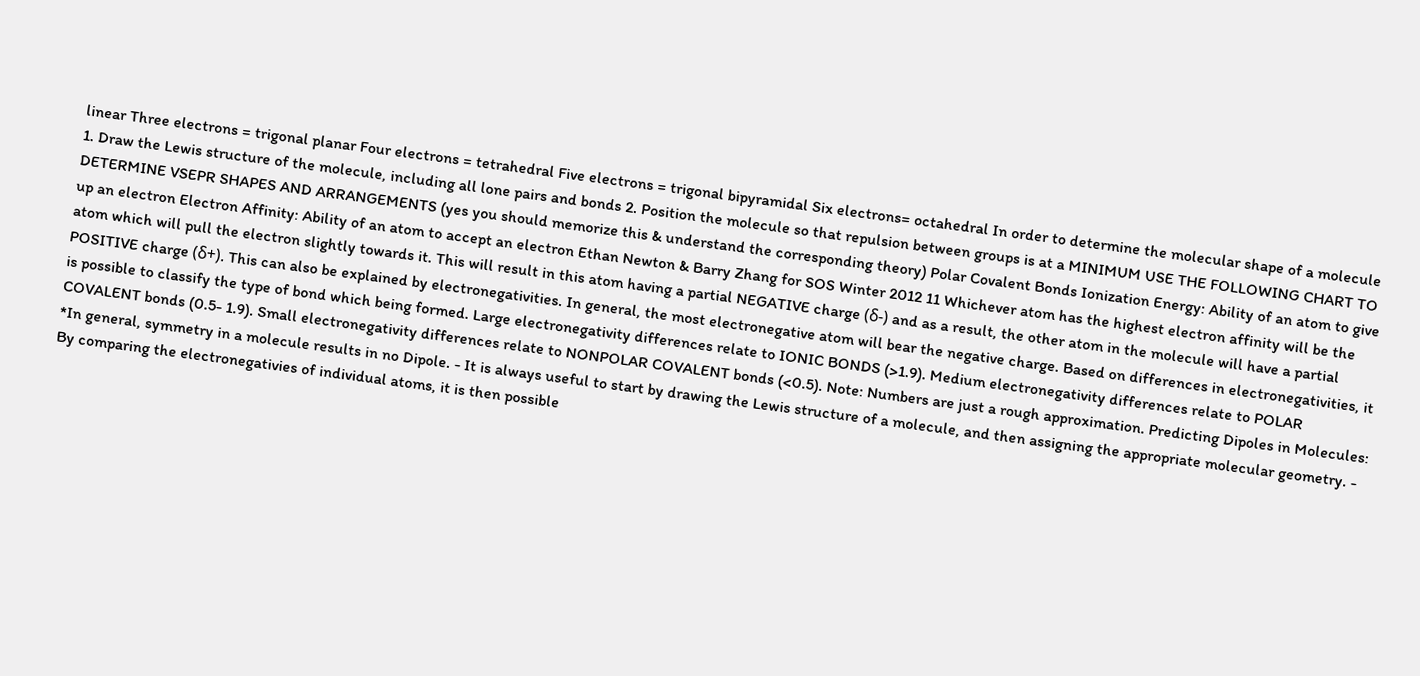linear Three electrons = trigonal planar Four electrons = tetrahedral Five electrons = trigonal bipyramidal Six electrons= octahedral In order to determine the molecular shape of a molecule 1. Draw the Lewis structure of the molecule, including all lone pairs and bonds 2. Position the molecule so that repulsion between groups is at a MINIMUM USE THE FOLLOWING CHART TO DETERMINE VSEPR SHAPES AND ARRANGEMENTS (yes you should memorize this & understand the corresponding theory) Polar Covalent Bonds Ionization Energy: Ability of an atom to give up an electron Electron Affinity: Ability of an atom to accept an electron Ethan Newton & Barry Zhang for SOS Winter 2012 11 Whichever atom has the highest electron affinity will be the atom which will pull the electron slightly towards it. This will result in this atom having a partial NEGATIVE charge (δ-) and as a result, the other atom in the molecule will have a partial POSITIVE charge (δ+). This can also be explained by electronegativities. In general, the most electronegative atom will bear the negative charge. Based on differences in electronegativities, it is possible to classify the type of bond which being formed. Large electronegativity differences relate to IONIC BONDS (>1.9). Medium electronegativity differences relate to POLAR COVALENT bonds (0.5- 1.9). Small electronegativity differences relate to NONPOLAR COVALENT bonds (<0.5). Note: Numbers are just a rough approximation. Predicting Dipoles in Molecules: *In general, symmetry in a molecule results in no Dipole. - It is always useful to start by drawing the Lewis structure of a molecule, and then assigning the appropriate molecular geometry. - By comparing the electronegativies of individual atoms, it is then possible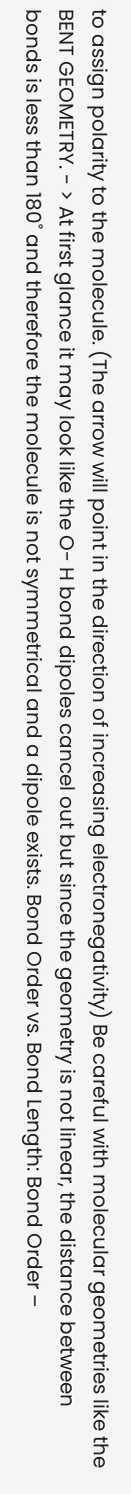to assign polarity to the molecule. (The arrow will point in the direction of increasing electronegativity) Be careful with molecular geometries like the BENT GEOMETRY. - > At first glance it may look like the O- H bond dipoles cancel out but since the geometry is not linear, the distance between bonds is less than 180˚ and therefore the molecule is not symmetrical and a dipole exists. Bond Order vs. Bond Length: Bond Order –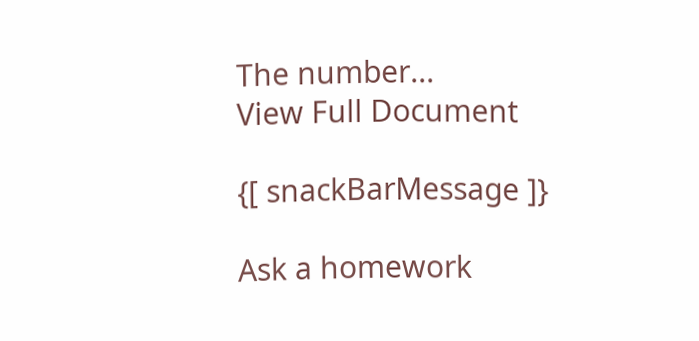The number...
View Full Document

{[ snackBarMessage ]}

Ask a homework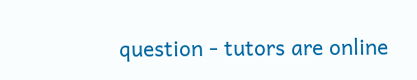question - tutors are online